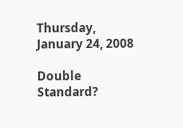Thursday, January 24, 2008

Double Standard?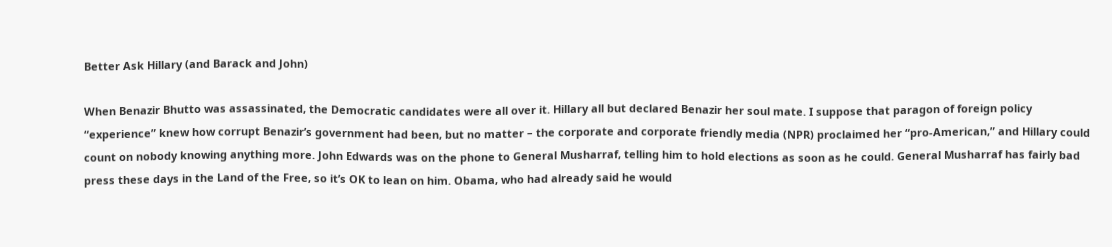Better Ask Hillary (and Barack and John)

When Benazir Bhutto was assassinated, the Democratic candidates were all over it. Hillary all but declared Benazir her soul mate. I suppose that paragon of foreign policy “experience” knew how corrupt Benazir’s government had been, but no matter – the corporate and corporate friendly media (NPR) proclaimed her “pro-American,” and Hillary could count on nobody knowing anything more. John Edwards was on the phone to General Musharraf, telling him to hold elections as soon as he could. General Musharraf has fairly bad press these days in the Land of the Free, so it’s OK to lean on him. Obama, who had already said he would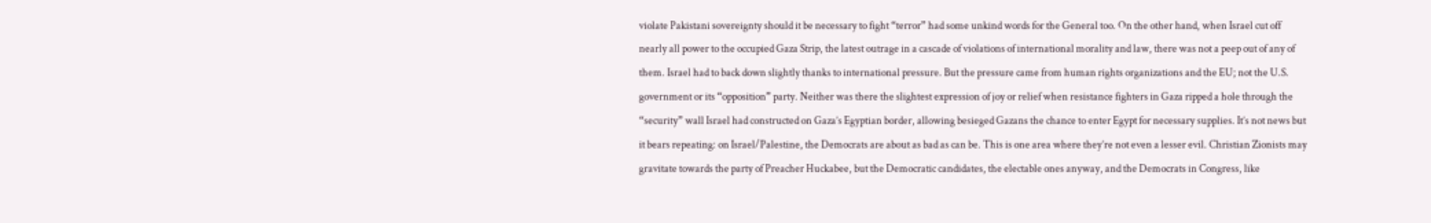violate Pakistani sovereignty should it be necessary to fight “terror” had some unkind words for the General too. On the other hand, when Israel cut off nearly all power to the occupied Gaza Strip, the latest outrage in a cascade of violations of international morality and law, there was not a peep out of any of them. Israel had to back down slightly thanks to international pressure. But the pressure came from human rights organizations and the EU; not the U.S. government or its “opposition” party. Neither was there the slightest expression of joy or relief when resistance fighters in Gaza ripped a hole through the “security” wall Israel had constructed on Gaza’s Egyptian border, allowing besieged Gazans the chance to enter Egypt for necessary supplies. It’s not news but it bears repeating: on Israel/Palestine, the Democrats are about as bad as can be. This is one area where they’re not even a lesser evil. Christian Zionists may gravitate towards the party of Preacher Huckabee, but the Democratic candidates, the electable ones anyway, and the Democrats in Congress, like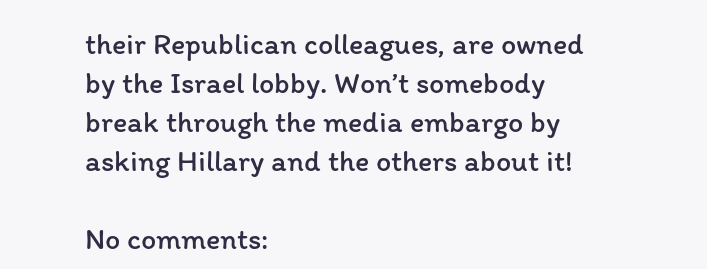their Republican colleagues, are owned by the Israel lobby. Won’t somebody break through the media embargo by asking Hillary and the others about it!

No comments: